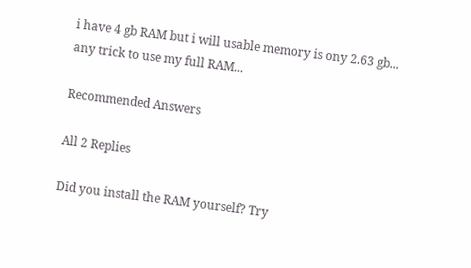i have 4 gb RAM but i will usable memory is ony 2.63 gb...
any trick to use my full RAM...

Recommended Answers

All 2 Replies

Did you install the RAM yourself? Try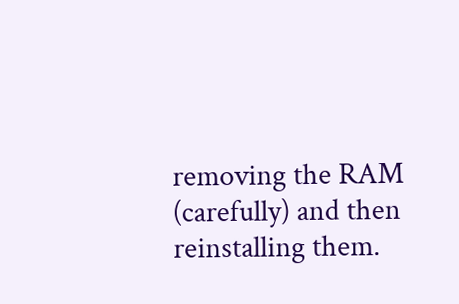removing the RAM (carefully) and then reinstalling them.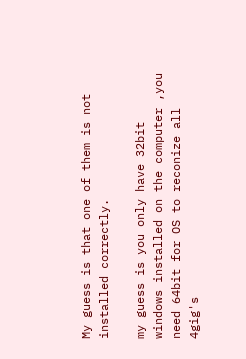My guess is that one of them is not installed correctly.

my guess is you only have 32bit windows installed on the computer ,you need 64bit for OS to reconize all 4gig's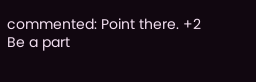commented: Point there. +2
Be a part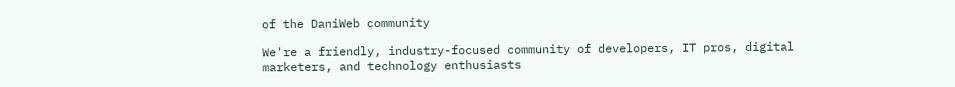of the DaniWeb community

We're a friendly, industry-focused community of developers, IT pros, digital marketers, and technology enthusiasts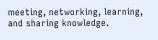meeting, networking, learning, and sharing knowledge.